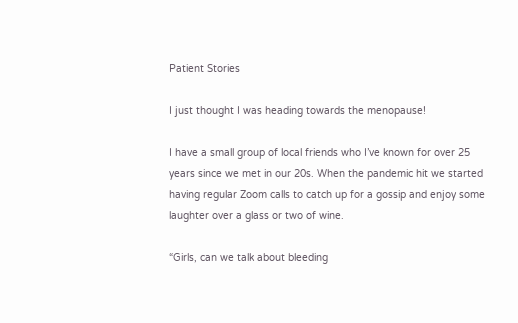Patient Stories

I just thought I was heading towards the menopause!

I have a small group of local friends who I’ve known for over 25 years since we met in our 20s. When the pandemic hit we started having regular Zoom calls to catch up for a gossip and enjoy some laughter over a glass or two of wine.

“Girls, can we talk about bleeding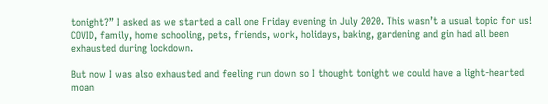tonight?” I asked as we started a call one Friday evening in July 2020. This wasn’t a usual topic for us! COVID, family, home schooling, pets, friends, work, holidays, baking, gardening and gin had all been exhausted during lockdown.

But now I was also exhausted and feeling run down so I thought tonight we could have a light-hearted moan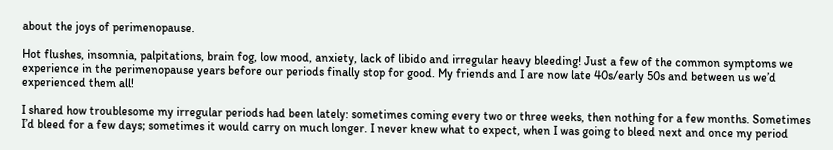about the joys of perimenopause.

Hot flushes, insomnia, palpitations, brain fog, low mood, anxiety, lack of libido and irregular heavy bleeding! Just a few of the common symptoms we experience in the perimenopause years before our periods finally stop for good. My friends and I are now late 40s/early 50s and between us we’d experienced them all!

I shared how troublesome my irregular periods had been lately: sometimes coming every two or three weeks, then nothing for a few months. Sometimes I’d bleed for a few days; sometimes it would carry on much longer. I never knew what to expect, when I was going to bleed next and once my period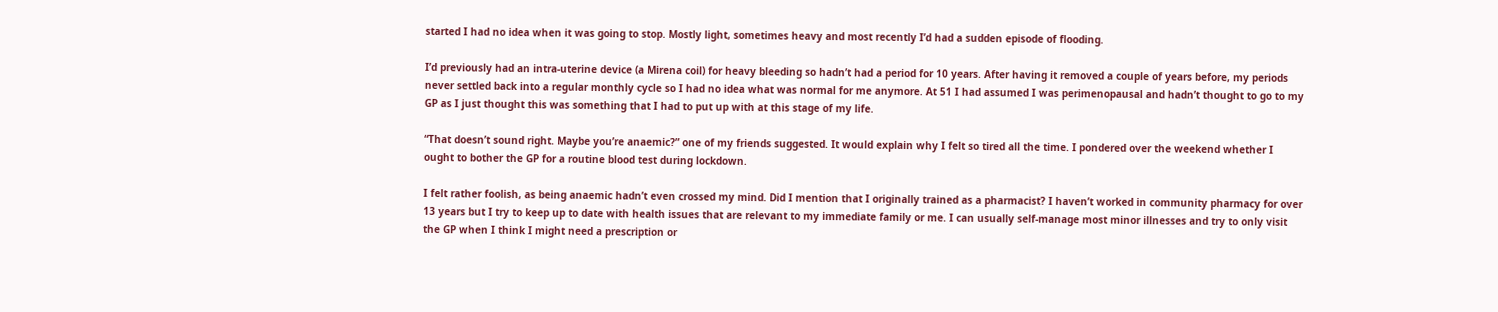started I had no idea when it was going to stop. Mostly light, sometimes heavy and most recently I’d had a sudden episode of flooding.

I’d previously had an intra-uterine device (a Mirena coil) for heavy bleeding so hadn’t had a period for 10 years. After having it removed a couple of years before, my periods never settled back into a regular monthly cycle so I had no idea what was normal for me anymore. At 51 I had assumed I was perimenopausal and hadn’t thought to go to my GP as I just thought this was something that I had to put up with at this stage of my life.

“That doesn’t sound right. Maybe you’re anaemic?” one of my friends suggested. It would explain why I felt so tired all the time. I pondered over the weekend whether I ought to bother the GP for a routine blood test during lockdown.

I felt rather foolish, as being anaemic hadn’t even crossed my mind. Did I mention that I originally trained as a pharmacist? I haven’t worked in community pharmacy for over 13 years but I try to keep up to date with health issues that are relevant to my immediate family or me. I can usually self-manage most minor illnesses and try to only visit the GP when I think I might need a prescription or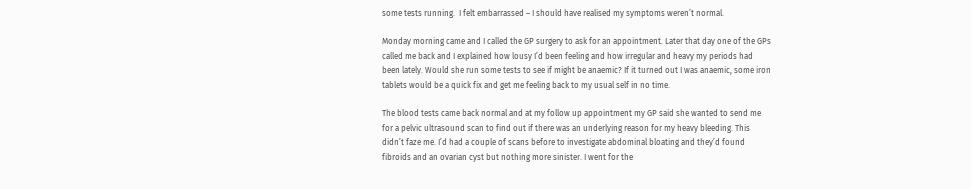some tests running.  I felt embarrassed – I should have realised my symptoms weren’t normal.

Monday morning came and I called the GP surgery to ask for an appointment. Later that day one of the GPs called me back and I explained how lousy I’d been feeling and how irregular and heavy my periods had been lately. Would she run some tests to see if might be anaemic? If it turned out I was anaemic, some iron tablets would be a quick fix and get me feeling back to my usual self in no time.

The blood tests came back normal and at my follow up appointment my GP said she wanted to send me for a pelvic ultrasound scan to find out if there was an underlying reason for my heavy bleeding. This didn’t faze me. I’d had a couple of scans before to investigate abdominal bloating and they’d found fibroids and an ovarian cyst but nothing more sinister. I went for the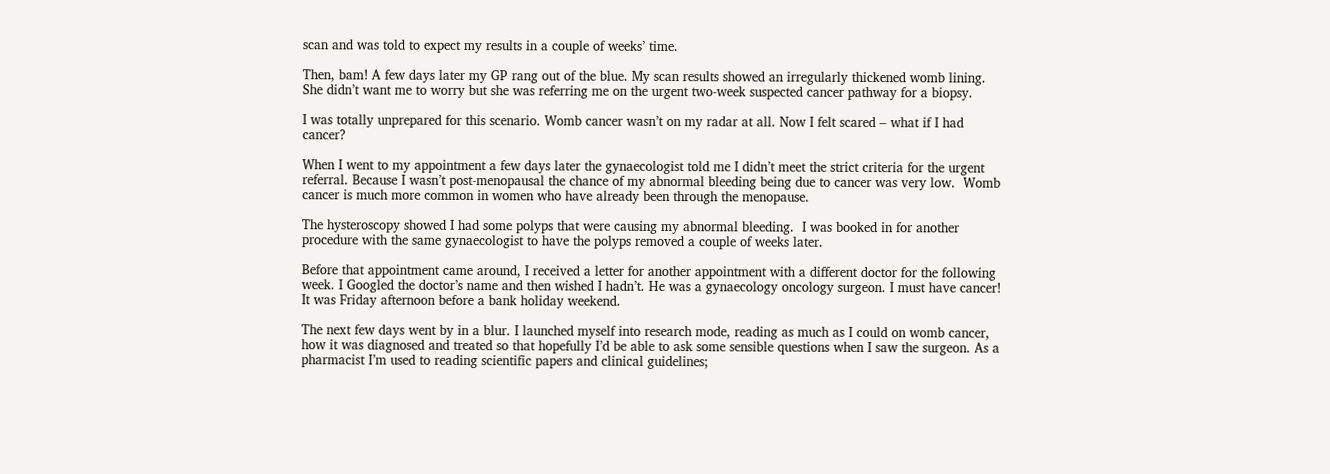scan and was told to expect my results in a couple of weeks’ time.

Then, bam! A few days later my GP rang out of the blue. My scan results showed an irregularly thickened womb lining. She didn’t want me to worry but she was referring me on the urgent two-week suspected cancer pathway for a biopsy.

I was totally unprepared for this scenario. Womb cancer wasn’t on my radar at all. Now I felt scared – what if I had cancer?

When I went to my appointment a few days later the gynaecologist told me I didn’t meet the strict criteria for the urgent referral. Because I wasn’t post-menopausal the chance of my abnormal bleeding being due to cancer was very low.  Womb cancer is much more common in women who have already been through the menopause.

The hysteroscopy showed I had some polyps that were causing my abnormal bleeding.  I was booked in for another procedure with the same gynaecologist to have the polyps removed a couple of weeks later.

Before that appointment came around, I received a letter for another appointment with a different doctor for the following week. I Googled the doctor’s name and then wished I hadn’t. He was a gynaecology oncology surgeon. I must have cancer! It was Friday afternoon before a bank holiday weekend.

The next few days went by in a blur. I launched myself into research mode, reading as much as I could on womb cancer, how it was diagnosed and treated so that hopefully I’d be able to ask some sensible questions when I saw the surgeon. As a pharmacist I’m used to reading scientific papers and clinical guidelines;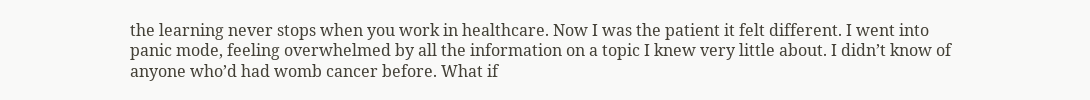the learning never stops when you work in healthcare. Now I was the patient it felt different. I went into panic mode, feeling overwhelmed by all the information on a topic I knew very little about. I didn’t know of anyone who’d had womb cancer before. What if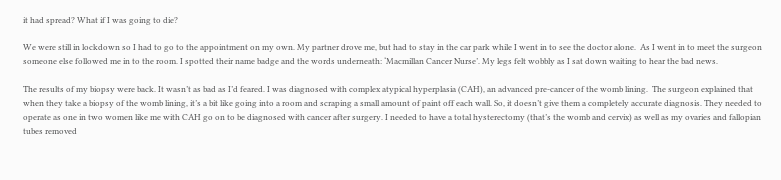it had spread? What if I was going to die?

We were still in lockdown so I had to go to the appointment on my own. My partner drove me, but had to stay in the car park while I went in to see the doctor alone.  As I went in to meet the surgeon someone else followed me in to the room. I spotted their name badge and the words underneath: ‘Macmillan Cancer Nurse’. My legs felt wobbly as I sat down waiting to hear the bad news.

The results of my biopsy were back. It wasn’t as bad as I’d feared. I was diagnosed with complex atypical hyperplasia (CAH), an advanced pre-cancer of the womb lining.  The surgeon explained that when they take a biopsy of the womb lining, it’s a bit like going into a room and scraping a small amount of paint off each wall. So, it doesn’t give them a completely accurate diagnosis. They needed to operate as one in two women like me with CAH go on to be diagnosed with cancer after surgery. I needed to have a total hysterectomy (that’s the womb and cervix) as well as my ovaries and fallopian tubes removed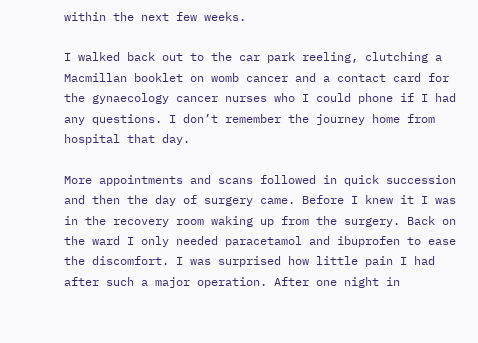within the next few weeks.

I walked back out to the car park reeling, clutching a Macmillan booklet on womb cancer and a contact card for the gynaecology cancer nurses who I could phone if I had any questions. I don’t remember the journey home from hospital that day.

More appointments and scans followed in quick succession and then the day of surgery came. Before I knew it I was in the recovery room waking up from the surgery. Back on the ward I only needed paracetamol and ibuprofen to ease the discomfort. I was surprised how little pain I had after such a major operation. After one night in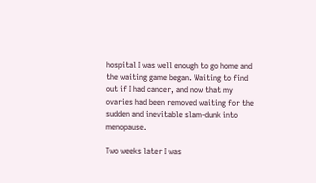hospital I was well enough to go home and the waiting game began. Waiting to find out if I had cancer, and now that my ovaries had been removed waiting for the sudden and inevitable slam-dunk into menopause.

Two weeks later I was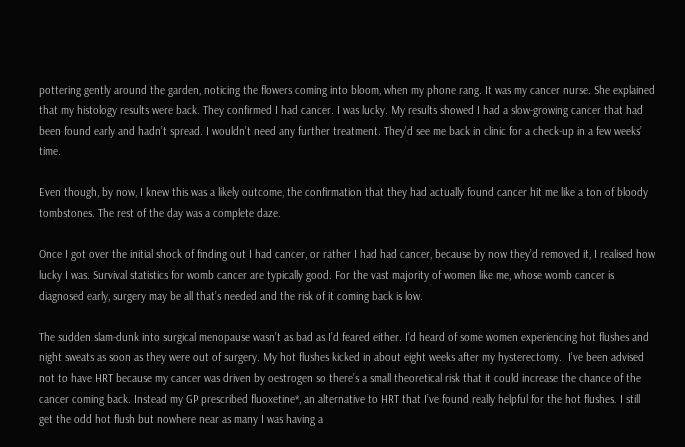pottering gently around the garden, noticing the flowers coming into bloom, when my phone rang. It was my cancer nurse. She explained that my histology results were back. They confirmed I had cancer. I was lucky. My results showed I had a slow-growing cancer that had been found early and hadn’t spread. I wouldn’t need any further treatment. They’d see me back in clinic for a check-up in a few weeks’ time.

Even though, by now, I knew this was a likely outcome, the confirmation that they had actually found cancer hit me like a ton of bloody tombstones. The rest of the day was a complete daze.

Once I got over the initial shock of finding out I had cancer, or rather I had had cancer, because by now they’d removed it, I realised how lucky I was. Survival statistics for womb cancer are typically good. For the vast majority of women like me, whose womb cancer is diagnosed early, surgery may be all that’s needed and the risk of it coming back is low.

The sudden slam-dunk into surgical menopause wasn’t as bad as I’d feared either. I’d heard of some women experiencing hot flushes and night sweats as soon as they were out of surgery. My hot flushes kicked in about eight weeks after my hysterectomy.  I’ve been advised not to have HRT because my cancer was driven by oestrogen so there’s a small theoretical risk that it could increase the chance of the cancer coming back. Instead my GP prescribed fluoxetine*, an alternative to HRT that I’ve found really helpful for the hot flushes. I still get the odd hot flush but nowhere near as many I was having a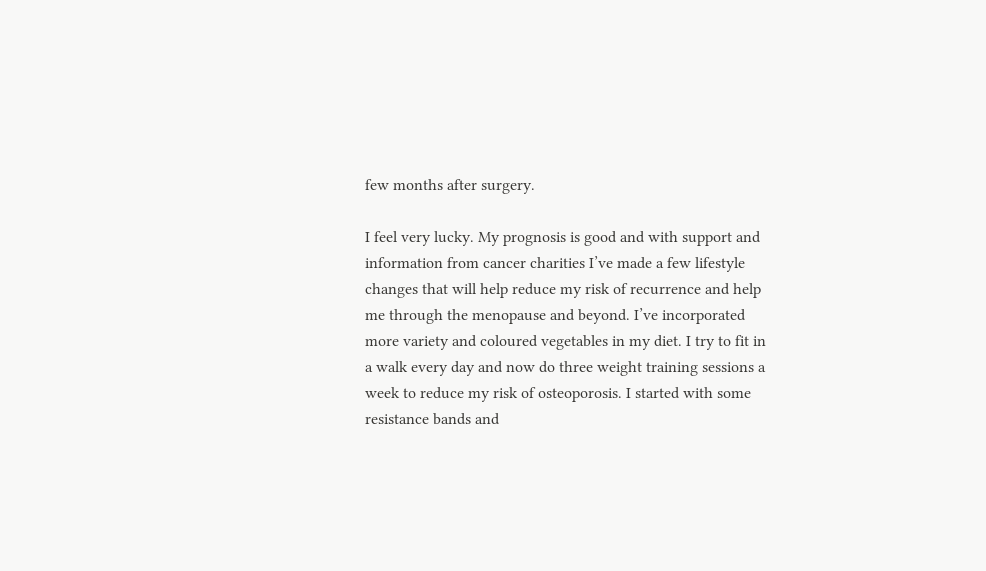few months after surgery.

I feel very lucky. My prognosis is good and with support and information from cancer charities I’ve made a few lifestyle changes that will help reduce my risk of recurrence and help me through the menopause and beyond. I’ve incorporated more variety and coloured vegetables in my diet. I try to fit in a walk every day and now do three weight training sessions a week to reduce my risk of osteoporosis. I started with some resistance bands and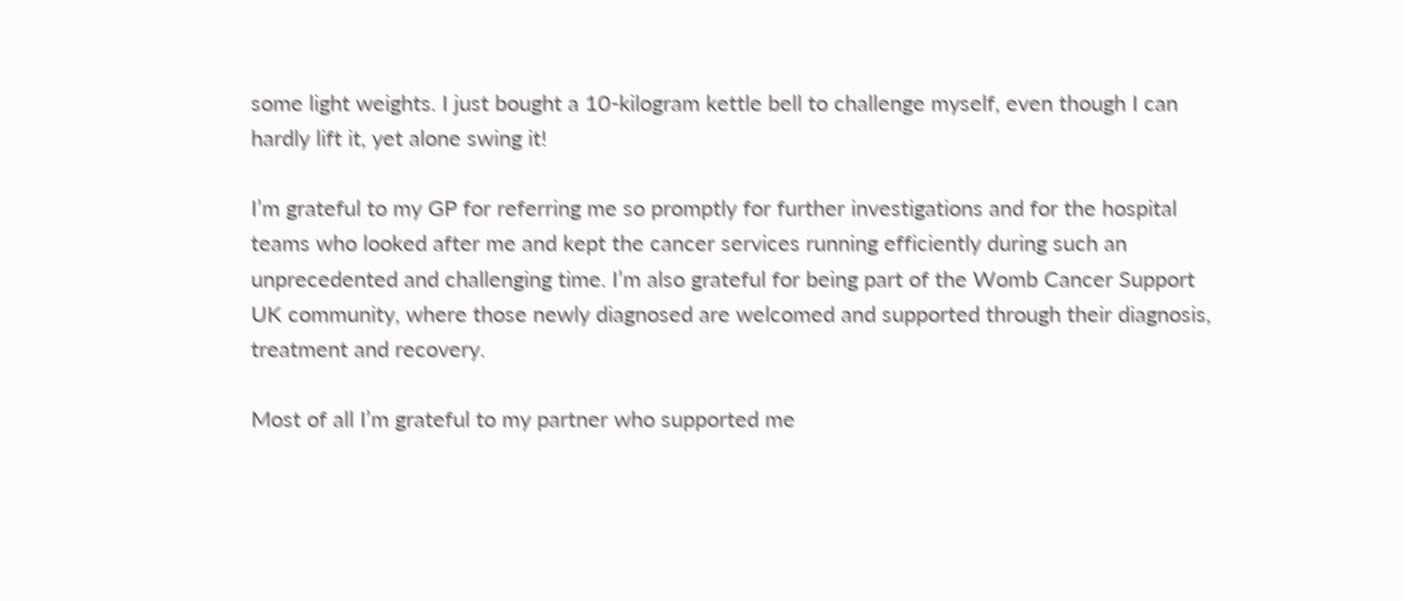some light weights. I just bought a 10-kilogram kettle bell to challenge myself, even though I can hardly lift it, yet alone swing it!

I’m grateful to my GP for referring me so promptly for further investigations and for the hospital teams who looked after me and kept the cancer services running efficiently during such an unprecedented and challenging time. I’m also grateful for being part of the Womb Cancer Support UK community, where those newly diagnosed are welcomed and supported through their diagnosis, treatment and recovery.

Most of all I’m grateful to my partner who supported me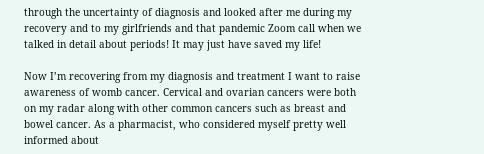through the uncertainty of diagnosis and looked after me during my recovery and to my girlfriends and that pandemic Zoom call when we talked in detail about periods! It may just have saved my life!

Now I’m recovering from my diagnosis and treatment I want to raise awareness of womb cancer. Cervical and ovarian cancers were both on my radar along with other common cancers such as breast and bowel cancer. As a pharmacist, who considered myself pretty well informed about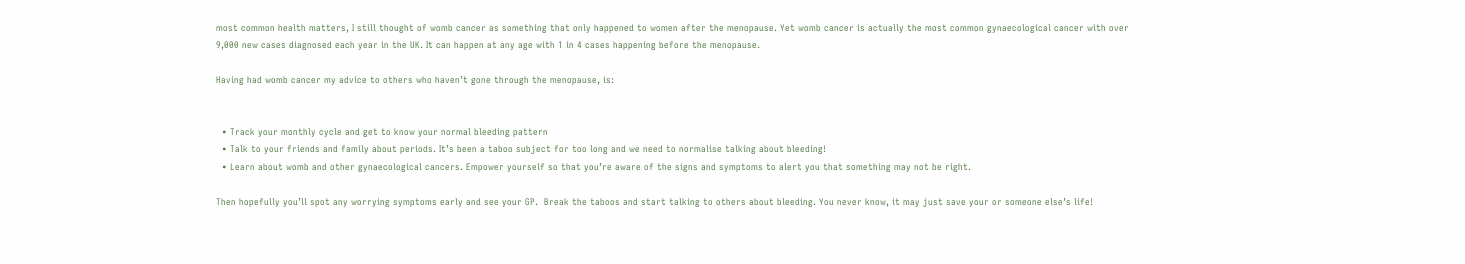most common health matters, I still thought of womb cancer as something that only happened to women after the menopause. Yet womb cancer is actually the most common gynaecological cancer with over 9,000 new cases diagnosed each year in the UK. It can happen at any age with 1 in 4 cases happening before the menopause.

Having had womb cancer my advice to others who haven’t gone through the menopause, is:


  • Track your monthly cycle and get to know your normal bleeding pattern
  • Talk to your friends and family about periods. It’s been a taboo subject for too long and we need to normalise talking about bleeding!
  • Learn about womb and other gynaecological cancers. Empower yourself so that you’re aware of the signs and symptoms to alert you that something may not be right.

Then hopefully you’ll spot any worrying symptoms early and see your GP.  Break the taboos and start talking to others about bleeding. You never know, it may just save your or someone else’s life!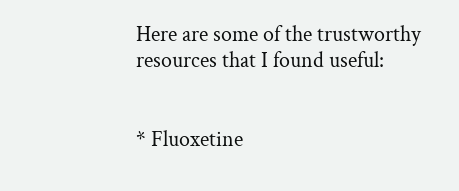Here are some of the trustworthy resources that I found useful:


* Fluoxetine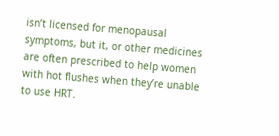isn’t licensed for menopausal symptoms, but it, or other medicines are often prescribed to help women with hot flushes when they’re unable to use HRT.